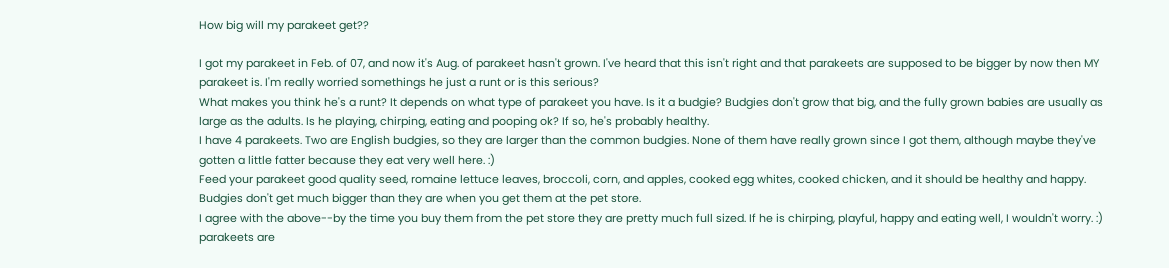How big will my parakeet get??

I got my parakeet in Feb. of 07, and now it's Aug. of parakeet hasn't grown. I've heard that this isn't right and that parakeets are supposed to be bigger by now then MY parakeet is. I'm really worried somethings he just a runt or is this serious?
What makes you think he's a runt? It depends on what type of parakeet you have. Is it a budgie? Budgies don't grow that big, and the fully grown babies are usually as large as the adults. Is he playing, chirping, eating and pooping ok? If so, he's probably healthy.
I have 4 parakeets. Two are English budgies, so they are larger than the common budgies. None of them have really grown since I got them, although maybe they've gotten a little fatter because they eat very well here. :)
Feed your parakeet good quality seed, romaine lettuce leaves, broccoli, corn, and apples, cooked egg whites, cooked chicken, and it should be healthy and happy.
Budgies don't get much bigger than they are when you get them at the pet store.
I agree with the above--by the time you buy them from the pet store they are pretty much full sized. If he is chirping, playful, happy and eating well, I wouldn't worry. :)
parakeets are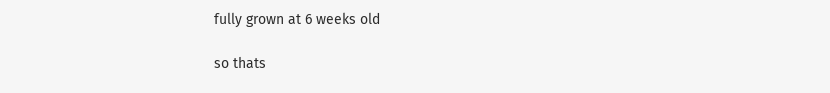fully grown at 6 weeks old

so thats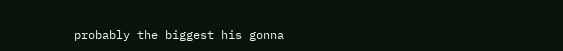probably the biggest his gonna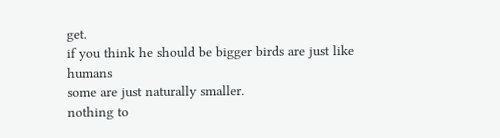get.
if you think he should be bigger birds are just like humans
some are just naturally smaller.
nothing to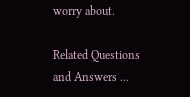worry about.

Related Questions and Answers ...